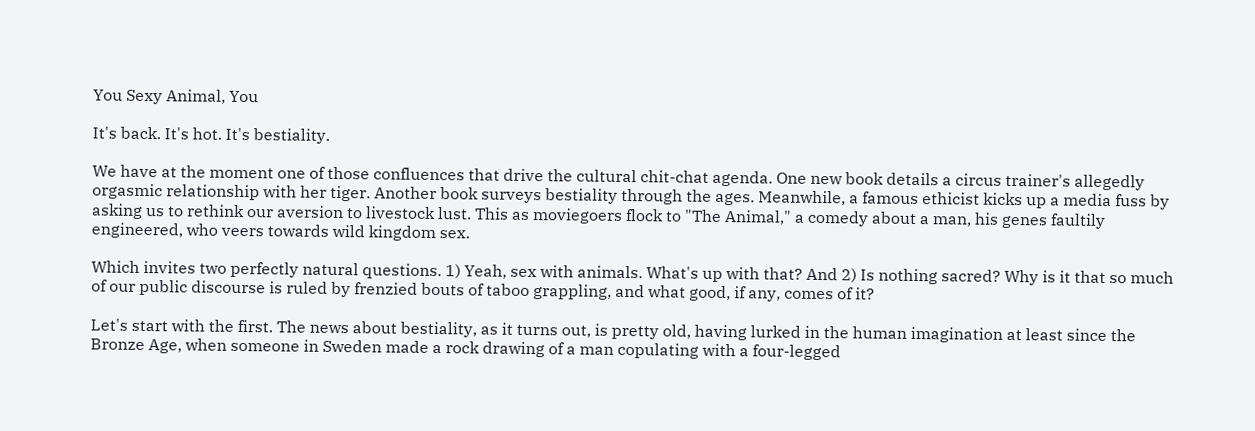You Sexy Animal, You

It's back. It's hot. It's bestiality.

We have at the moment one of those confluences that drive the cultural chit-chat agenda. One new book details a circus trainer's allegedly orgasmic relationship with her tiger. Another book surveys bestiality through the ages. Meanwhile, a famous ethicist kicks up a media fuss by asking us to rethink our aversion to livestock lust. This as moviegoers flock to "The Animal," a comedy about a man, his genes faultily engineered, who veers towards wild kingdom sex.

Which invites two perfectly natural questions. 1) Yeah, sex with animals. What's up with that? And 2) Is nothing sacred? Why is it that so much of our public discourse is ruled by frenzied bouts of taboo grappling, and what good, if any, comes of it?

Let's start with the first. The news about bestiality, as it turns out, is pretty old, having lurked in the human imagination at least since the Bronze Age, when someone in Sweden made a rock drawing of a man copulating with a four-legged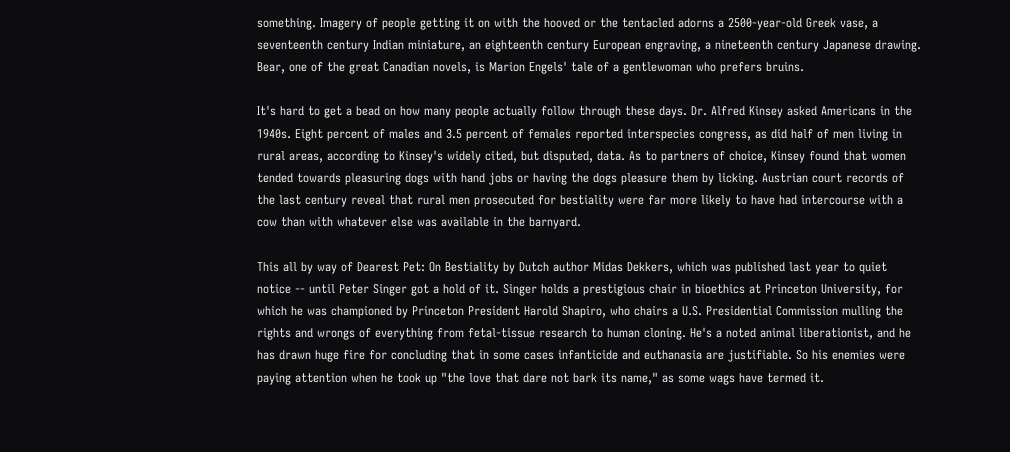something. Imagery of people getting it on with the hooved or the tentacled adorns a 2500-year-old Greek vase, a seventeenth century Indian miniature, an eighteenth century European engraving, a nineteenth century Japanese drawing. Bear, one of the great Canadian novels, is Marion Engels' tale of a gentlewoman who prefers bruins.

It's hard to get a bead on how many people actually follow through these days. Dr. Alfred Kinsey asked Americans in the 1940s. Eight percent of males and 3.5 percent of females reported interspecies congress, as did half of men living in rural areas, according to Kinsey's widely cited, but disputed, data. As to partners of choice, Kinsey found that women tended towards pleasuring dogs with hand jobs or having the dogs pleasure them by licking. Austrian court records of the last century reveal that rural men prosecuted for bestiality were far more likely to have had intercourse with a cow than with whatever else was available in the barnyard.

This all by way of Dearest Pet: On Bestiality by Dutch author Midas Dekkers, which was published last year to quiet notice -- until Peter Singer got a hold of it. Singer holds a prestigious chair in bioethics at Princeton University, for which he was championed by Princeton President Harold Shapiro, who chairs a U.S. Presidential Commission mulling the rights and wrongs of everything from fetal-tissue research to human cloning. He's a noted animal liberationist, and he has drawn huge fire for concluding that in some cases infanticide and euthanasia are justifiable. So his enemies were paying attention when he took up "the love that dare not bark its name," as some wags have termed it.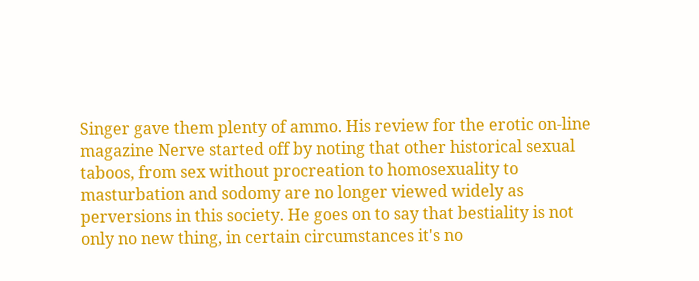Singer gave them plenty of ammo. His review for the erotic on-line magazine Nerve started off by noting that other historical sexual taboos, from sex without procreation to homosexuality to masturbation and sodomy are no longer viewed widely as perversions in this society. He goes on to say that bestiality is not only no new thing, in certain circumstances it's no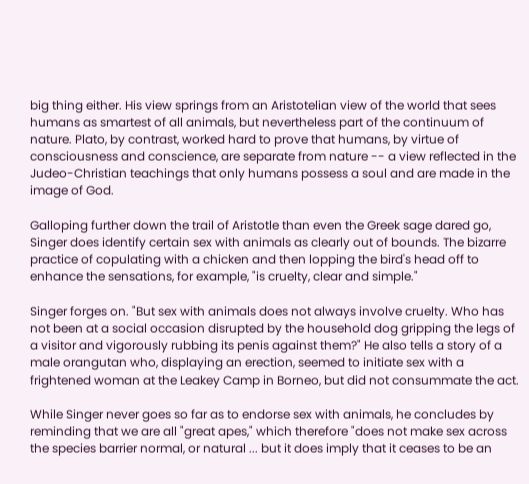big thing either. His view springs from an Aristotelian view of the world that sees humans as smartest of all animals, but nevertheless part of the continuum of nature. Plato, by contrast, worked hard to prove that humans, by virtue of consciousness and conscience, are separate from nature -- a view reflected in the Judeo-Christian teachings that only humans possess a soul and are made in the image of God.

Galloping further down the trail of Aristotle than even the Greek sage dared go, Singer does identify certain sex with animals as clearly out of bounds. The bizarre practice of copulating with a chicken and then lopping the bird's head off to enhance the sensations, for example, "is cruelty, clear and simple."

Singer forges on. "But sex with animals does not always involve cruelty. Who has not been at a social occasion disrupted by the household dog gripping the legs of a visitor and vigorously rubbing its penis against them?" He also tells a story of a male orangutan who, displaying an erection, seemed to initiate sex with a frightened woman at the Leakey Camp in Borneo, but did not consummate the act.

While Singer never goes so far as to endorse sex with animals, he concludes by reminding that we are all "great apes," which therefore "does not make sex across the species barrier normal, or natural ... but it does imply that it ceases to be an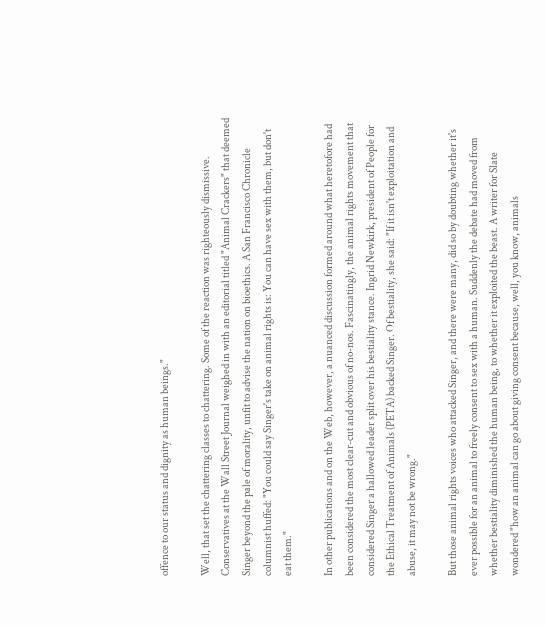offence to our status and dignity as human beings."

Well, that set the chattering classes to chattering. Some of the reaction was righteously dismissive. Conservatives at the Wall Street Journal weighed in with an editorial titled "Animal Crackers" that deemed Singer beyond the pale of morality, unfit to advise the nation on bioethics. A San Francisco Chronicle columnist huffed: "You could say Singer's take on animal rights is: You can have sex with them, but don't eat them."

In other publications and on the Web, however, a nuanced discussion formed around what heretofore had been considered the most clear-cut and obvious of no-nos. Fascinatingly, the animal rights movement that considered Singer a hallowed leader split over his bestiality stance. Ingrid Newkirk, president of People for the Ethical Treatment of Animals (PETA) backed Singer. Of bestiality, she said: "If it isn't exploitation and abuse, it may not be wrong."

But those animal rights voices who attacked Singer, and there were many, did so by doubting whether it's ever possible for an animal to freely consent to sex with a human. Suddenly the debate had moved from whether bestiality diminished the human being, to whether it exploited the beast. A writer for Slate wondered "how an animal can go about giving consent because, well, you know, animals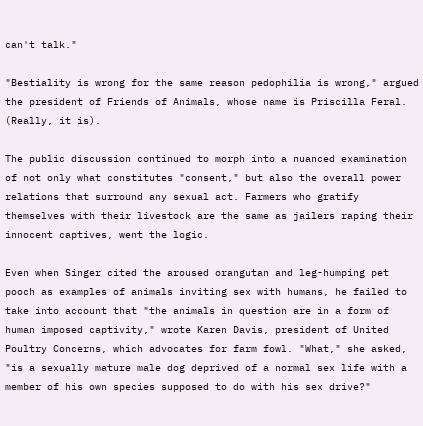can't talk."

"Bestiality is wrong for the same reason pedophilia is wrong," argued the president of Friends of Animals, whose name is Priscilla Feral. (Really, it is).

The public discussion continued to morph into a nuanced examination of not only what constitutes "consent," but also the overall power relations that surround any sexual act. Farmers who gratify themselves with their livestock are the same as jailers raping their innocent captives, went the logic.

Even when Singer cited the aroused orangutan and leg-humping pet pooch as examples of animals inviting sex with humans, he failed to take into account that "the animals in question are in a form of human imposed captivity," wrote Karen Davis, president of United Poultry Concerns, which advocates for farm fowl. "What," she asked, "is a sexually mature male dog deprived of a normal sex life with a member of his own species supposed to do with his sex drive?"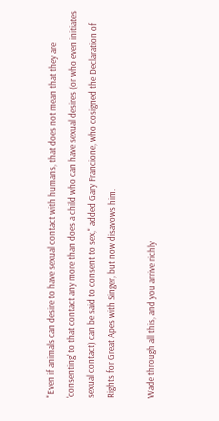"Even if animals can desire to have sexual contact with humans, that does not mean that they are 'consenting' to that contact any more than does a child who can have sexual desires (or who even initiates sexual contact) can be said to consent to sex," added Gary Francione, who cosigned the Declaration of Rights for Great Apes with Singer, but now disavows him.

Wade through all this, and you arrive richly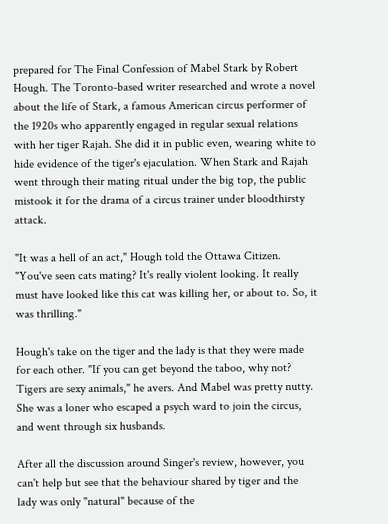prepared for The Final Confession of Mabel Stark by Robert Hough. The Toronto-based writer researched and wrote a novel about the life of Stark, a famous American circus performer of the 1920s who apparently engaged in regular sexual relations with her tiger Rajah. She did it in public even, wearing white to hide evidence of the tiger's ejaculation. When Stark and Rajah went through their mating ritual under the big top, the public mistook it for the drama of a circus trainer under bloodthirsty attack.

"It was a hell of an act," Hough told the Ottawa Citizen. "You've seen cats mating? It's really violent looking. It really must have looked like this cat was killing her, or about to. So, it was thrilling."

Hough's take on the tiger and the lady is that they were made for each other. "If you can get beyond the taboo, why not? Tigers are sexy animals," he avers. And Mabel was pretty nutty. She was a loner who escaped a psych ward to join the circus, and went through six husbands.

After all the discussion around Singer's review, however, you can't help but see that the behaviour shared by tiger and the lady was only "natural" because of the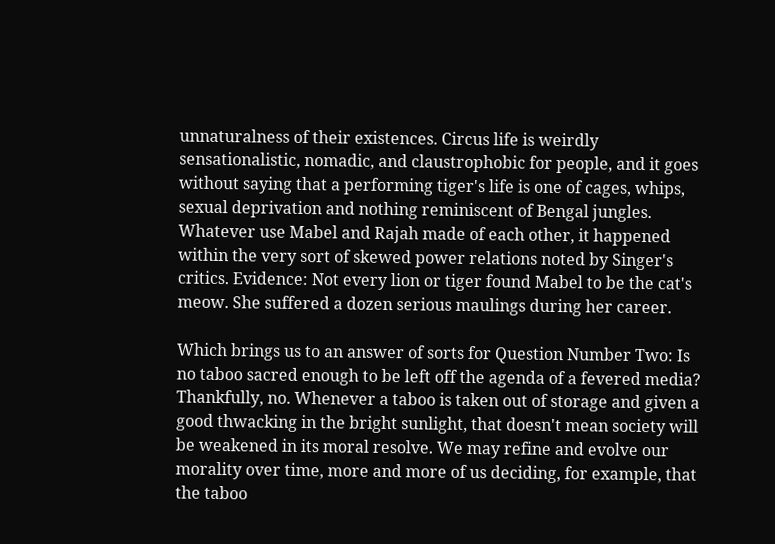unnaturalness of their existences. Circus life is weirdly sensationalistic, nomadic, and claustrophobic for people, and it goes without saying that a performing tiger's life is one of cages, whips, sexual deprivation and nothing reminiscent of Bengal jungles. Whatever use Mabel and Rajah made of each other, it happened within the very sort of skewed power relations noted by Singer's critics. Evidence: Not every lion or tiger found Mabel to be the cat's meow. She suffered a dozen serious maulings during her career.

Which brings us to an answer of sorts for Question Number Two: Is no taboo sacred enough to be left off the agenda of a fevered media? Thankfully, no. Whenever a taboo is taken out of storage and given a good thwacking in the bright sunlight, that doesn't mean society will be weakened in its moral resolve. We may refine and evolve our morality over time, more and more of us deciding, for example, that the taboo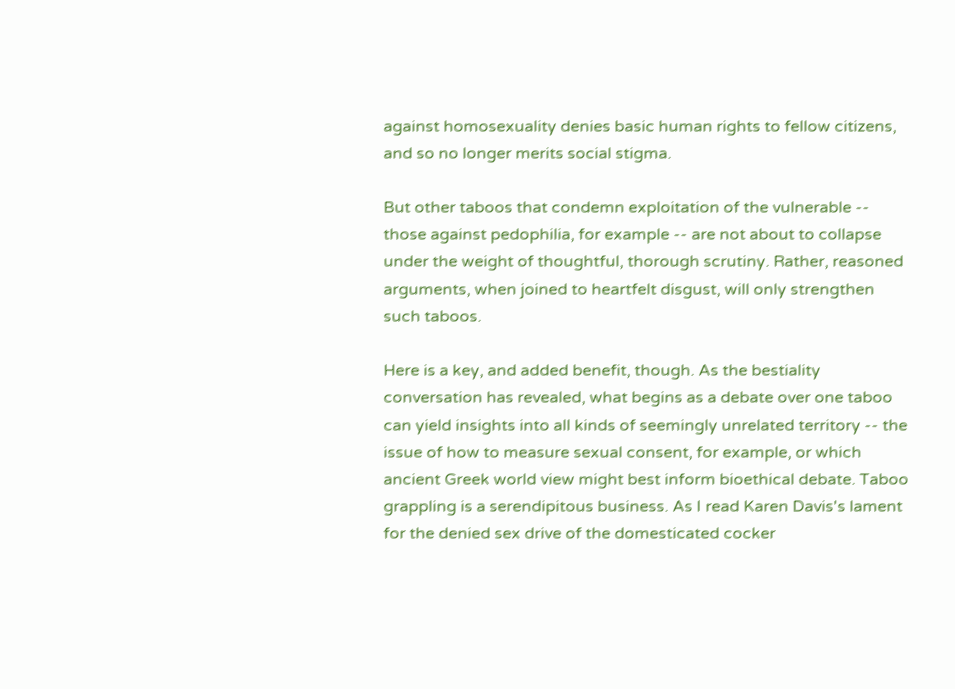against homosexuality denies basic human rights to fellow citizens, and so no longer merits social stigma.

But other taboos that condemn exploitation of the vulnerable -- those against pedophilia, for example -- are not about to collapse under the weight of thoughtful, thorough scrutiny. Rather, reasoned arguments, when joined to heartfelt disgust, will only strengthen such taboos.

Here is a key, and added benefit, though. As the bestiality conversation has revealed, what begins as a debate over one taboo can yield insights into all kinds of seemingly unrelated territory -- the issue of how to measure sexual consent, for example, or which ancient Greek world view might best inform bioethical debate. Taboo grappling is a serendipitous business. As I read Karen Davis's lament for the denied sex drive of the domesticated cocker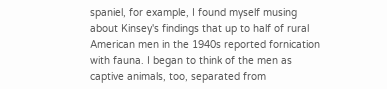spaniel, for example, I found myself musing about Kinsey's findings that up to half of rural American men in the 1940s reported fornication with fauna. I began to think of the men as captive animals, too, separated from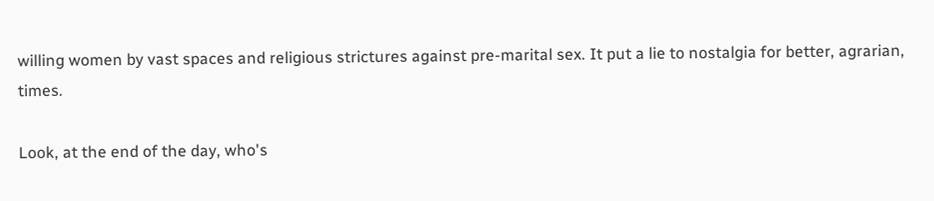willing women by vast spaces and religious strictures against pre-marital sex. It put a lie to nostalgia for better, agrarian, times.

Look, at the end of the day, who's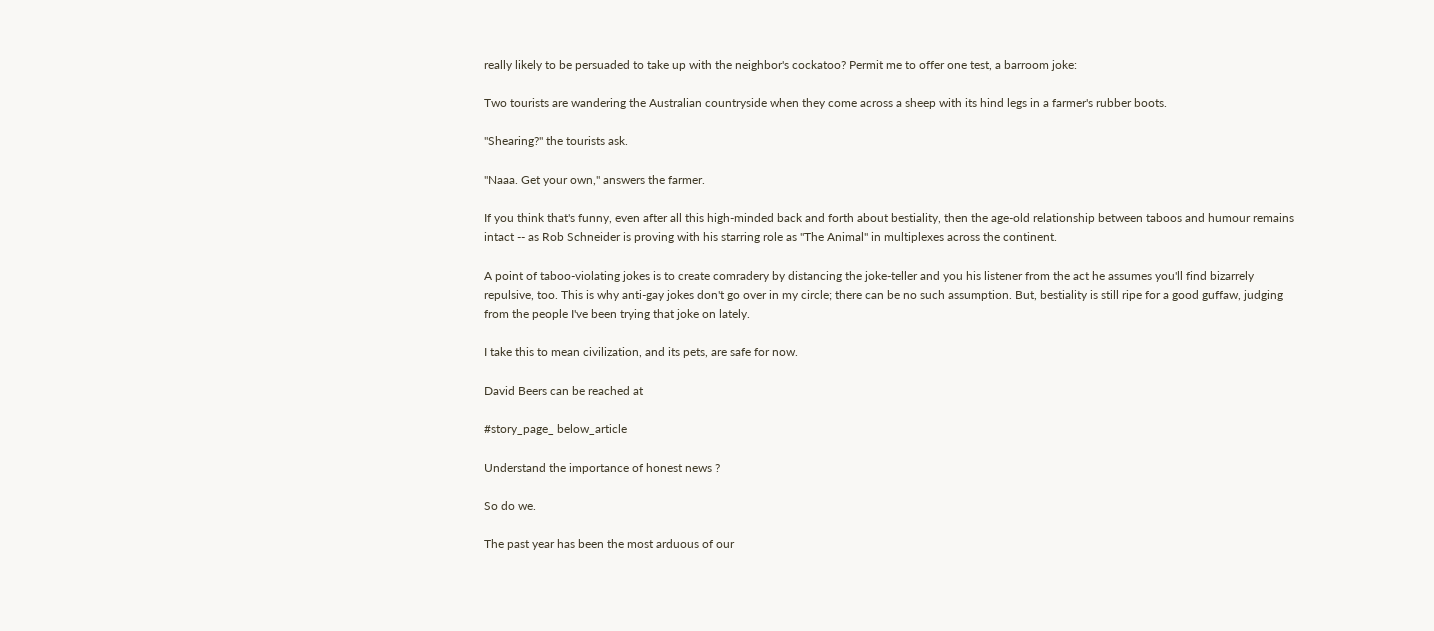really likely to be persuaded to take up with the neighbor's cockatoo? Permit me to offer one test, a barroom joke:

Two tourists are wandering the Australian countryside when they come across a sheep with its hind legs in a farmer's rubber boots.

"Shearing?" the tourists ask.

"Naaa. Get your own," answers the farmer.

If you think that's funny, even after all this high-minded back and forth about bestiality, then the age-old relationship between taboos and humour remains intact -- as Rob Schneider is proving with his starring role as "The Animal" in multiplexes across the continent.

A point of taboo-violating jokes is to create comradery by distancing the joke-teller and you his listener from the act he assumes you'll find bizarrely repulsive, too. This is why anti-gay jokes don't go over in my circle; there can be no such assumption. But, bestiality is still ripe for a good guffaw, judging from the people I've been trying that joke on lately.

I take this to mean civilization, and its pets, are safe for now.

David Beers can be reached at

#story_page_ below_article

Understand the importance of honest news ?

So do we.

The past year has been the most arduous of our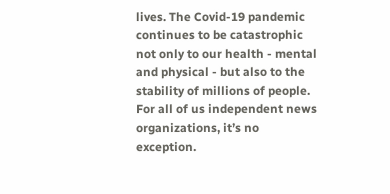lives. The Covid-19 pandemic continues to be catastrophic not only to our health - mental and physical - but also to the stability of millions of people. For all of us independent news organizations, it’s no exception.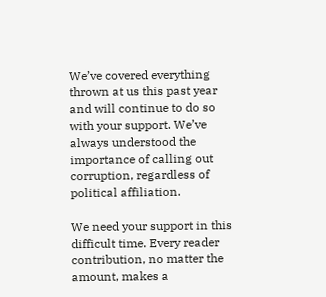We’ve covered everything thrown at us this past year and will continue to do so with your support. We’ve always understood the importance of calling out corruption, regardless of political affiliation.

We need your support in this difficult time. Every reader contribution, no matter the amount, makes a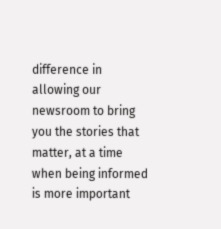difference in allowing our newsroom to bring you the stories that matter, at a time when being informed is more important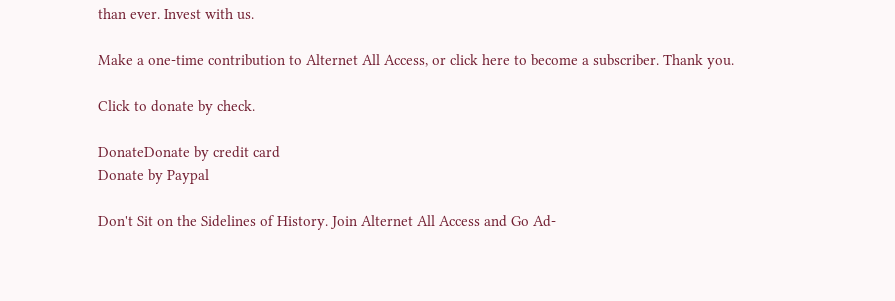than ever. Invest with us.

Make a one-time contribution to Alternet All Access, or click here to become a subscriber. Thank you.

Click to donate by check.

DonateDonate by credit card
Donate by Paypal

Don't Sit on the Sidelines of History. Join Alternet All Access and Go Ad-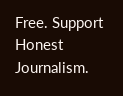Free. Support Honest Journalism.